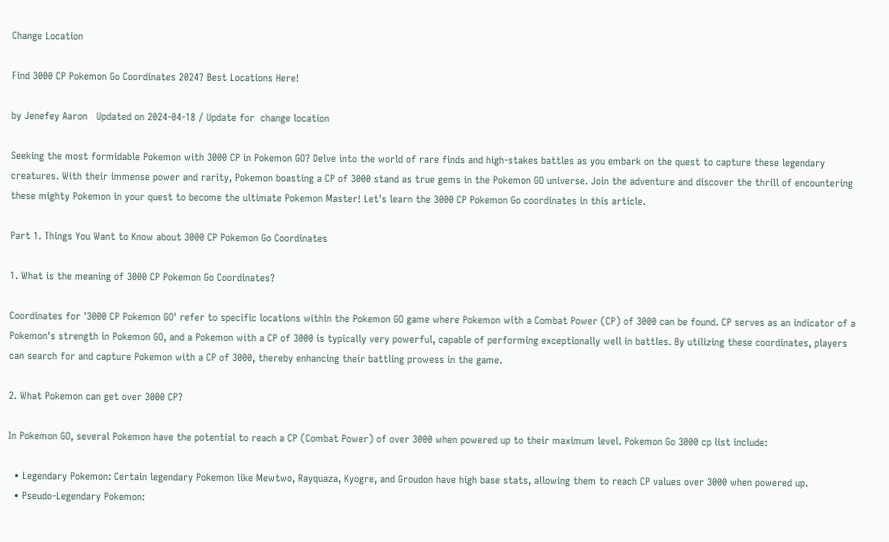Change Location

Find 3000 CP Pokemon Go Coordinates 2024? Best Locations Here!

by Jenefey Aaron   Updated on 2024-04-18 / Update for  change location

Seeking the most formidable Pokemon with 3000 CP in Pokemon GO? Delve into the world of rare finds and high-stakes battles as you embark on the quest to capture these legendary creatures. With their immense power and rarity, Pokemon boasting a CP of 3000 stand as true gems in the Pokemon GO universe. Join the adventure and discover the thrill of encountering these mighty Pokemon in your quest to become the ultimate Pokemon Master! Let's learn the 3000 CP Pokemon Go coordinates in this article.

Part 1. Things You Want to Know about 3000 CP Pokemon Go Coordinates

1. What is the meaning of 3000 CP Pokemon Go Coordinates?

Coordinates for '3000 CP Pokemon GO' refer to specific locations within the Pokemon GO game where Pokemon with a Combat Power (CP) of 3000 can be found. CP serves as an indicator of a Pokemon's strength in Pokemon GO, and a Pokemon with a CP of 3000 is typically very powerful, capable of performing exceptionally well in battles. By utilizing these coordinates, players can search for and capture Pokemon with a CP of 3000, thereby enhancing their battling prowess in the game.

2. What Pokemon can get over 3000 CP?

In Pokemon GO, several Pokemon have the potential to reach a CP (Combat Power) of over 3000 when powered up to their maximum level. Pokemon Go 3000 cp list include:

  • Legendary Pokemon: Certain legendary Pokemon like Mewtwo, Rayquaza, Kyogre, and Groudon have high base stats, allowing them to reach CP values over 3000 when powered up.
  • Pseudo-Legendary Pokemon: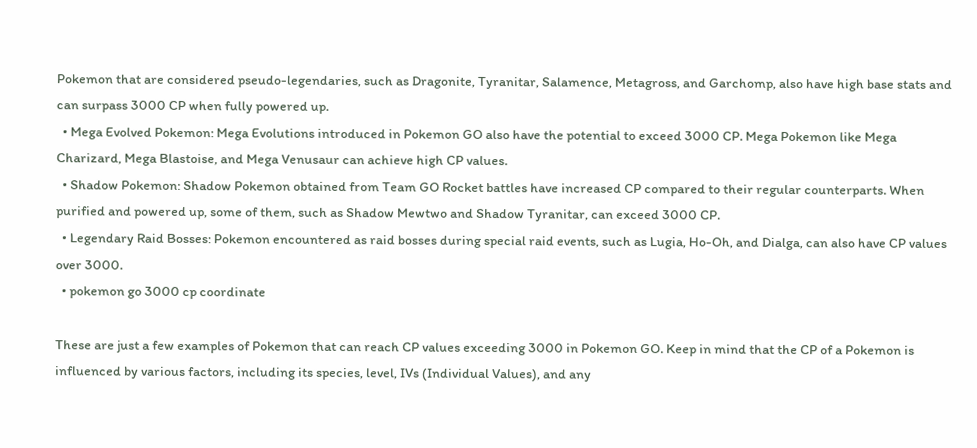Pokemon that are considered pseudo-legendaries, such as Dragonite, Tyranitar, Salamence, Metagross, and Garchomp, also have high base stats and can surpass 3000 CP when fully powered up.
  • Mega Evolved Pokemon: Mega Evolutions introduced in Pokemon GO also have the potential to exceed 3000 CP. Mega Pokemon like Mega Charizard, Mega Blastoise, and Mega Venusaur can achieve high CP values.
  • Shadow Pokemon: Shadow Pokemon obtained from Team GO Rocket battles have increased CP compared to their regular counterparts. When purified and powered up, some of them, such as Shadow Mewtwo and Shadow Tyranitar, can exceed 3000 CP.
  • Legendary Raid Bosses: Pokemon encountered as raid bosses during special raid events, such as Lugia, Ho-Oh, and Dialga, can also have CP values over 3000.
  • pokemon go 3000 cp coordinate

These are just a few examples of Pokemon that can reach CP values exceeding 3000 in Pokemon GO. Keep in mind that the CP of a Pokemon is influenced by various factors, including its species, level, IVs (Individual Values), and any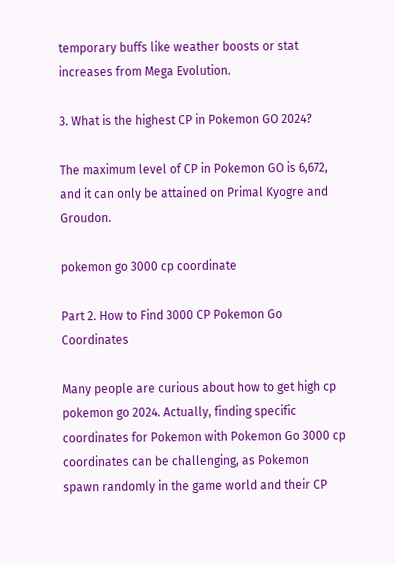temporary buffs like weather boosts or stat increases from Mega Evolution.

3. What is the highest CP in Pokemon GO 2024?

The maximum level of CP in Pokemon GO is 6,672, and it can only be attained on Primal Kyogre and Groudon.

pokemon go 3000 cp coordinate

Part 2. How to Find 3000 CP Pokemon Go Coordinates

Many people are curious about how to get high cp pokemon go 2024. Actually, finding specific coordinates for Pokemon with Pokemon Go 3000 cp coordinates can be challenging, as Pokemon spawn randomly in the game world and their CP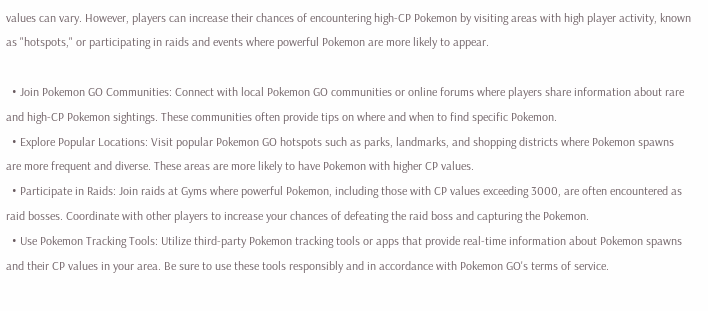values can vary. However, players can increase their chances of encountering high-CP Pokemon by visiting areas with high player activity, known as "hotspots," or participating in raids and events where powerful Pokemon are more likely to appear.

  • Join Pokemon GO Communities: Connect with local Pokemon GO communities or online forums where players share information about rare and high-CP Pokemon sightings. These communities often provide tips on where and when to find specific Pokemon.
  • Explore Popular Locations: Visit popular Pokemon GO hotspots such as parks, landmarks, and shopping districts where Pokemon spawns are more frequent and diverse. These areas are more likely to have Pokemon with higher CP values.
  • Participate in Raids: Join raids at Gyms where powerful Pokemon, including those with CP values exceeding 3000, are often encountered as raid bosses. Coordinate with other players to increase your chances of defeating the raid boss and capturing the Pokemon.
  • Use Pokemon Tracking Tools: Utilize third-party Pokemon tracking tools or apps that provide real-time information about Pokemon spawns and their CP values in your area. Be sure to use these tools responsibly and in accordance with Pokemon GO's terms of service.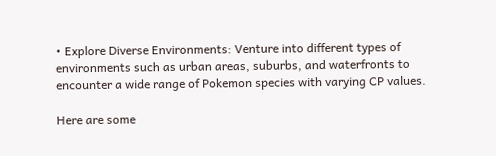• Explore Diverse Environments: Venture into different types of environments such as urban areas, suburbs, and waterfronts to encounter a wide range of Pokemon species with varying CP values.

Here are some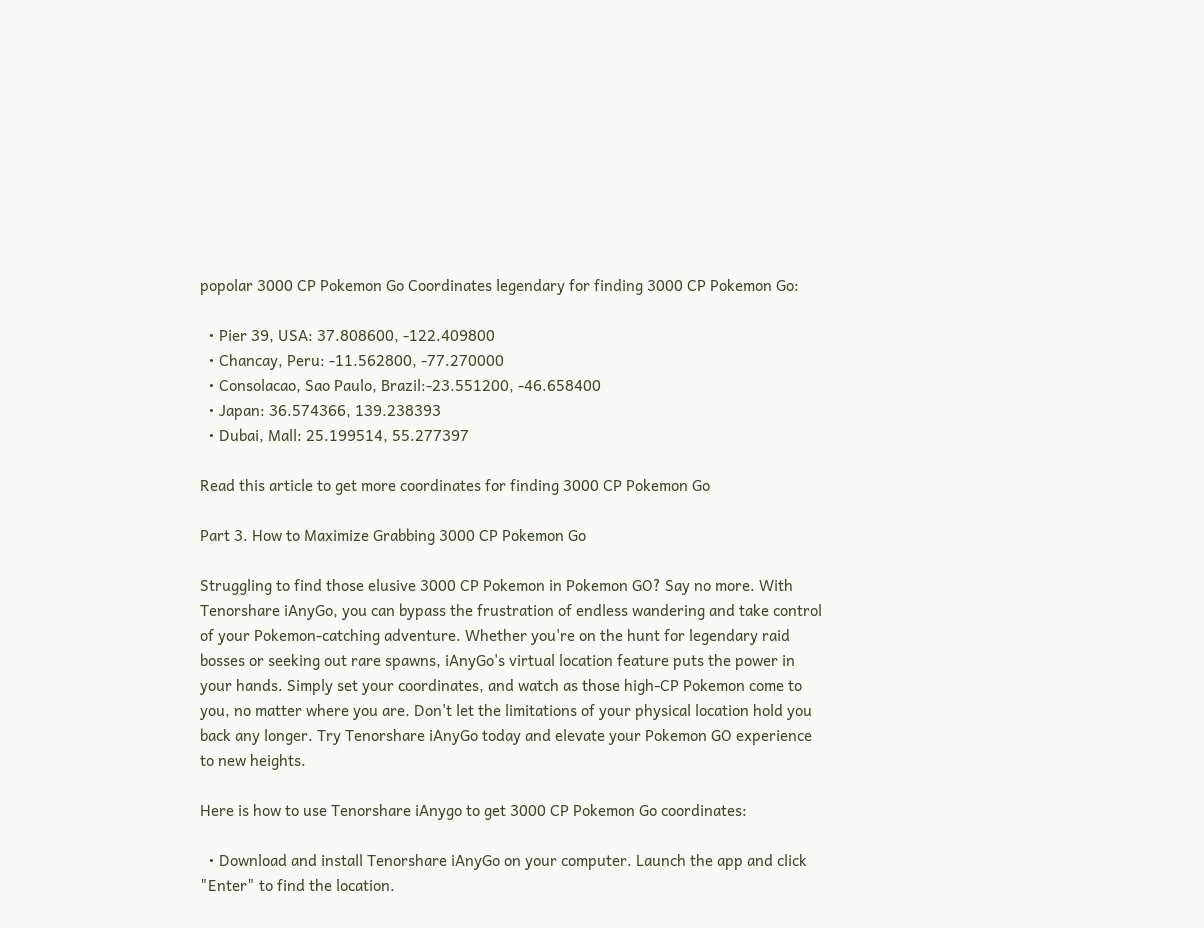popolar 3000 CP Pokemon Go Coordinates legendary for finding 3000 CP Pokemon Go:

  • Pier 39, USA: 37.808600, -122.409800
  • Chancay, Peru: -11.562800, -77.270000
  • Consolacao, Sao Paulo, Brazil:-23.551200, -46.658400
  • Japan: 36.574366, 139.238393
  • Dubai, Mall: 25.199514, 55.277397

Read this article to get more coordinates for finding 3000 CP Pokemon Go

Part 3. How to Maximize Grabbing 3000 CP Pokemon Go

Struggling to find those elusive 3000 CP Pokemon in Pokemon GO? Say no more. With Tenorshare iAnyGo, you can bypass the frustration of endless wandering and take control of your Pokemon-catching adventure. Whether you're on the hunt for legendary raid bosses or seeking out rare spawns, iAnyGo's virtual location feature puts the power in your hands. Simply set your coordinates, and watch as those high-CP Pokemon come to you, no matter where you are. Don't let the limitations of your physical location hold you back any longer. Try Tenorshare iAnyGo today and elevate your Pokemon GO experience to new heights.

Here is how to use Tenorshare iAnygo to get 3000 CP Pokemon Go coordinates:

  • Download and install Tenorshare iAnyGo on your computer. Launch the app and click "Enter" to find the location.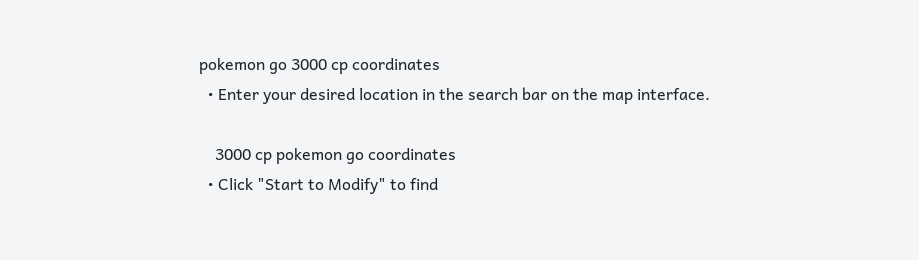pokemon go 3000 cp coordinates
  • Enter your desired location in the search bar on the map interface.

    3000 cp pokemon go coordinates
  • Click "Start to Modify" to find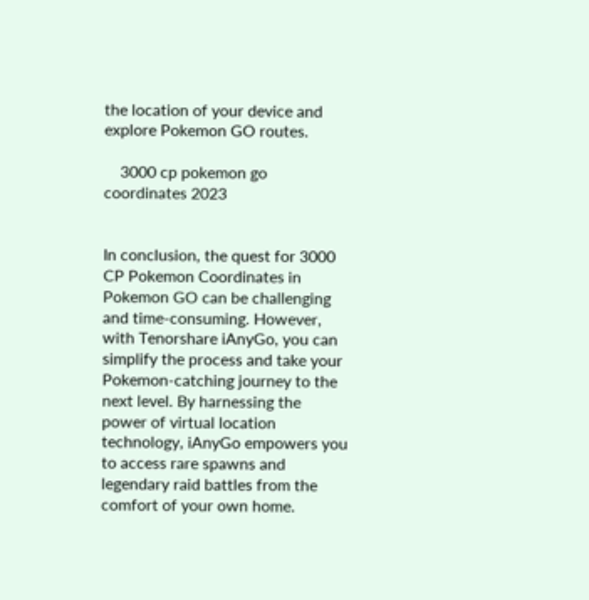the location of your device and explore Pokemon GO routes.

    3000 cp pokemon go coordinates 2023


In conclusion, the quest for 3000 CP Pokemon Coordinates in Pokemon GO can be challenging and time-consuming. However, with Tenorshare iAnyGo, you can simplify the process and take your Pokemon-catching journey to the next level. By harnessing the power of virtual location technology, iAnyGo empowers you to access rare spawns and legendary raid battles from the comfort of your own home.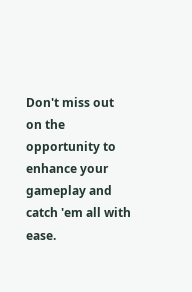Don't miss out on the opportunity to enhance your gameplay and catch 'em all with ease.